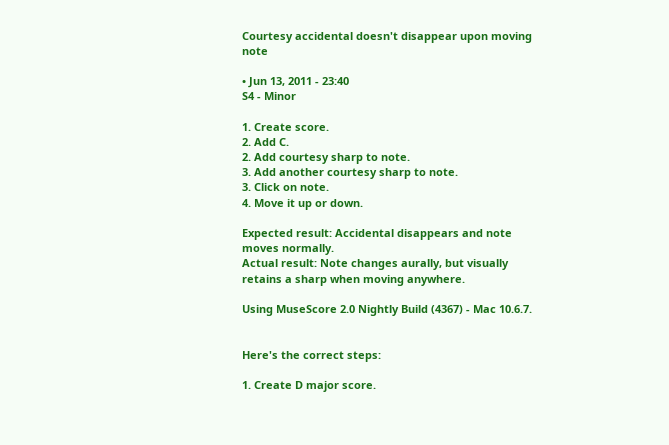Courtesy accidental doesn't disappear upon moving note

• Jun 13, 2011 - 23:40
S4 - Minor

1. Create score.
2. Add C.
2. Add courtesy sharp to note.
3. Add another courtesy sharp to note.
3. Click on note.
4. Move it up or down.

Expected result: Accidental disappears and note moves normally.
Actual result: Note changes aurally, but visually retains a sharp when moving anywhere.

Using MuseScore 2.0 Nightly Build (4367) - Mac 10.6.7.


Here's the correct steps:

1. Create D major score.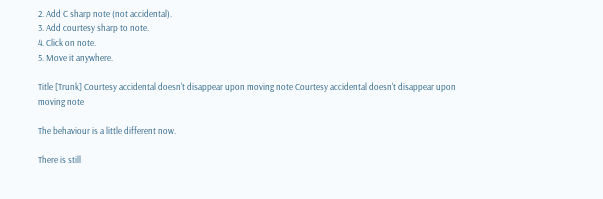2. Add C sharp note (not accidental).
3. Add courtesy sharp to note.
4. Click on note.
5. Move it anywhere.

Title [Trunk] Courtesy accidental doesn't disappear upon moving note Courtesy accidental doesn't disappear upon moving note

The behaviour is a little different now.

There is still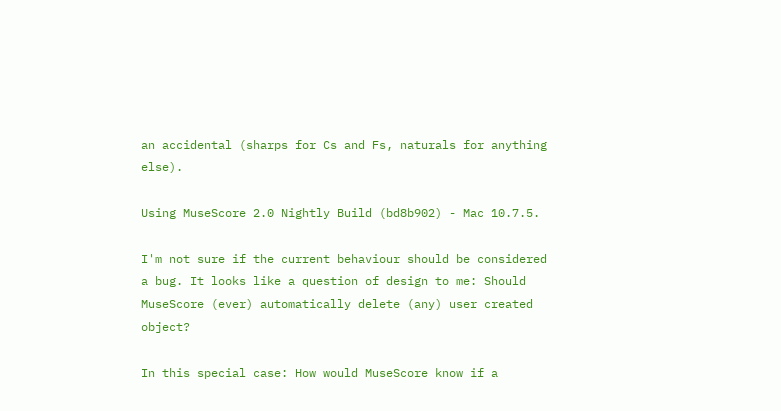an accidental (sharps for Cs and Fs, naturals for anything else).

Using MuseScore 2.0 Nightly Build (bd8b902) - Mac 10.7.5.

I'm not sure if the current behaviour should be considered a bug. It looks like a question of design to me: Should MuseScore (ever) automatically delete (any) user created object?

In this special case: How would MuseScore know if a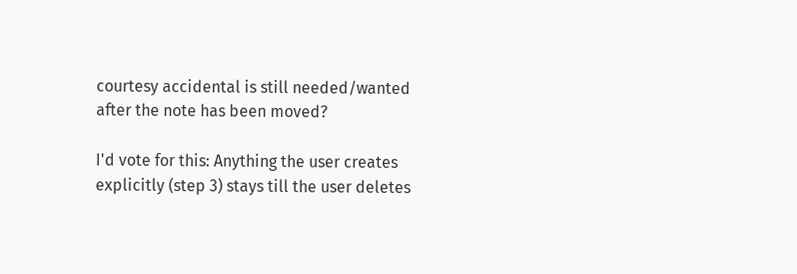courtesy accidental is still needed/wanted after the note has been moved?

I'd vote for this: Anything the user creates explicitly (step 3) stays till the user deletes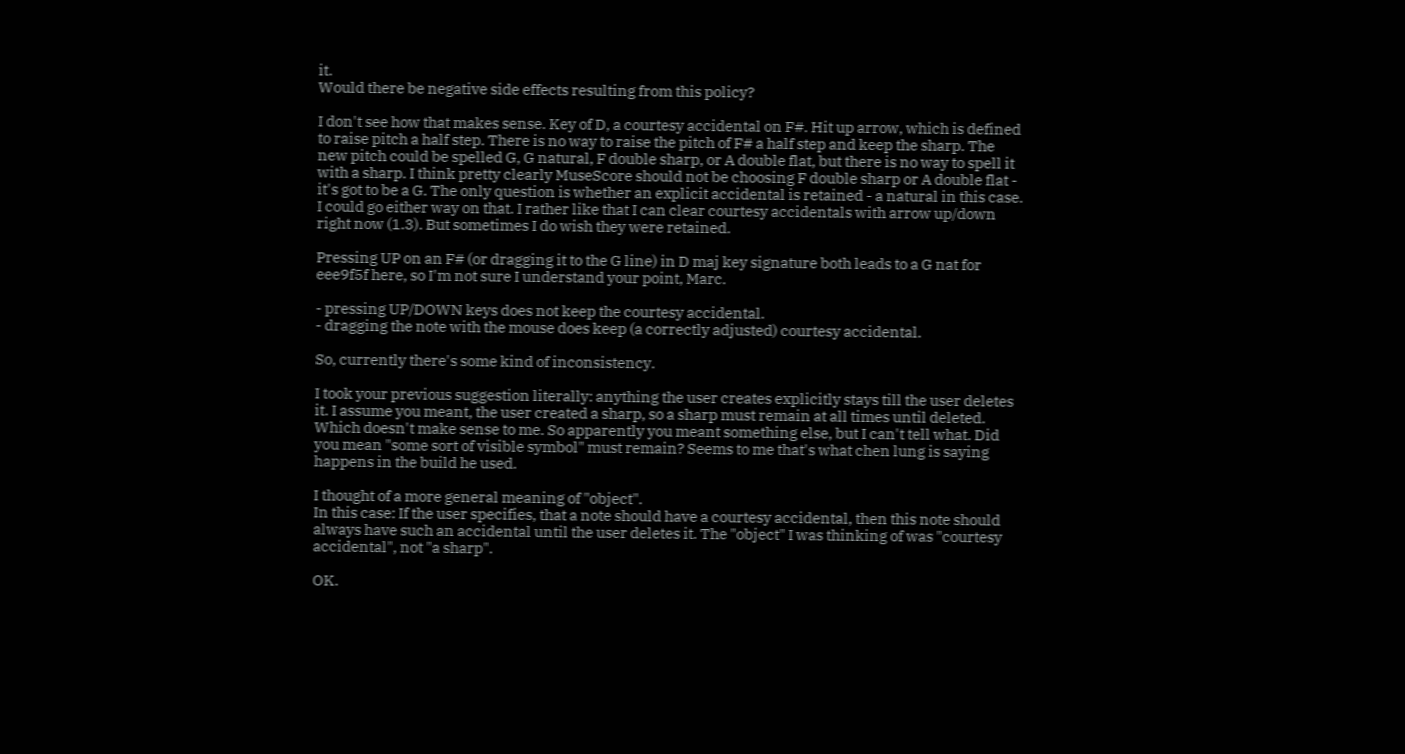it.
Would there be negative side effects resulting from this policy?

I don't see how that makes sense. Key of D, a courtesy accidental on F#. Hit up arrow, which is defined to raise pitch a half step. There is no way to raise the pitch of F# a half step and keep the sharp. The new pitch could be spelled G, G natural, F double sharp, or A double flat, but there is no way to spell it with a sharp. I think pretty clearly MuseScore should not be choosing F double sharp or A double flat - it's got to be a G. The only question is whether an explicit accidental is retained - a natural in this case. I could go either way on that. I rather like that I can clear courtesy accidentals with arrow up/down right now (1.3). But sometimes I do wish they were retained.

Pressing UP on an F# (or dragging it to the G line) in D maj key signature both leads to a G nat for eee9f5f here, so I'm not sure I understand your point, Marc.

- pressing UP/DOWN keys does not keep the courtesy accidental.
- dragging the note with the mouse does keep (a correctly adjusted) courtesy accidental.

So, currently there's some kind of inconsistency.

I took your previous suggestion literally: anything the user creates explicitly stays till the user deletes it. I assume you meant, the user created a sharp, so a sharp must remain at all times until deleted. Which doesn't make sense to me. So apparently you meant something else, but I can't tell what. Did you mean "some sort of visible symbol" must remain? Seems to me that's what chen lung is saying happens in the build he used.

I thought of a more general meaning of "object".
In this case: If the user specifies, that a note should have a courtesy accidental, then this note should always have such an accidental until the user deletes it. The "object" I was thinking of was "courtesy accidental", not "a sharp".

OK.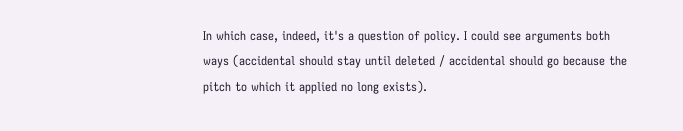In which case, indeed, it's a question of policy. I could see arguments both ways (accidental should stay until deleted / accidental should go because the pitch to which it applied no long exists).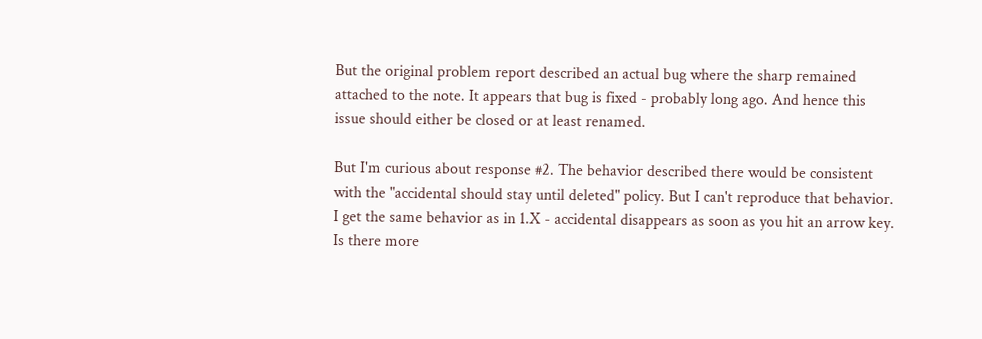But the original problem report described an actual bug where the sharp remained attached to the note. It appears that bug is fixed - probably long ago. And hence this issue should either be closed or at least renamed.

But I'm curious about response #2. The behavior described there would be consistent with the "accidental should stay until deleted" policy. But I can't reproduce that behavior. I get the same behavior as in 1.X - accidental disappears as soon as you hit an arrow key. Is there more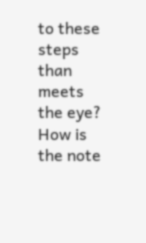to these steps than meets the eye? How is the note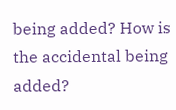being added? How is the accidental being added?